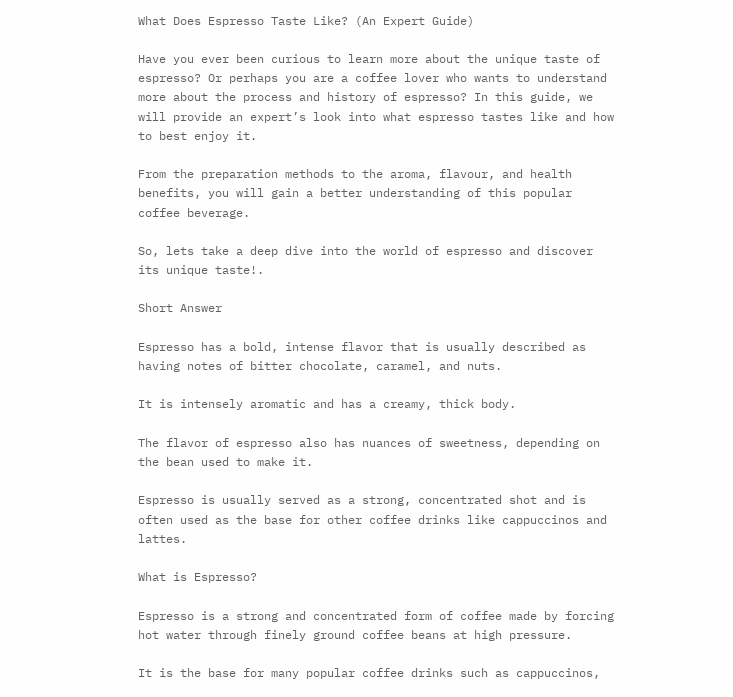What Does Espresso Taste Like? (An Expert Guide)

Have you ever been curious to learn more about the unique taste of espresso? Or perhaps you are a coffee lover who wants to understand more about the process and history of espresso? In this guide, we will provide an expert’s look into what espresso tastes like and how to best enjoy it.

From the preparation methods to the aroma, flavour, and health benefits, you will gain a better understanding of this popular coffee beverage.

So, lets take a deep dive into the world of espresso and discover its unique taste!.

Short Answer

Espresso has a bold, intense flavor that is usually described as having notes of bitter chocolate, caramel, and nuts.

It is intensely aromatic and has a creamy, thick body.

The flavor of espresso also has nuances of sweetness, depending on the bean used to make it.

Espresso is usually served as a strong, concentrated shot and is often used as the base for other coffee drinks like cappuccinos and lattes.

What is Espresso?

Espresso is a strong and concentrated form of coffee made by forcing hot water through finely ground coffee beans at high pressure.

It is the base for many popular coffee drinks such as cappuccinos,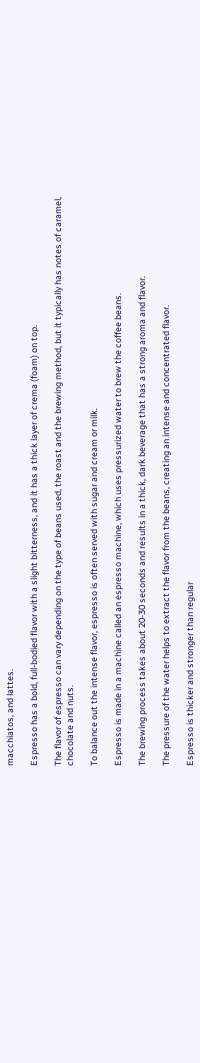macchiatos, and lattes.

Espresso has a bold, full-bodied flavor with a slight bitterness, and it has a thick layer of crema (foam) on top.

The flavor of espresso can vary depending on the type of beans used, the roast and the brewing method, but it typically has notes of caramel, chocolate and nuts.

To balance out the intense flavor, espresso is often served with sugar and cream or milk.

Espresso is made in a machine called an espresso machine, which uses pressurized water to brew the coffee beans.

The brewing process takes about 20-30 seconds and results in a thick, dark beverage that has a strong aroma and flavor.

The pressure of the water helps to extract the flavor from the beans, creating an intense and concentrated flavor.

Espresso is thicker and stronger than regular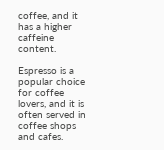coffee, and it has a higher caffeine content.

Espresso is a popular choice for coffee lovers, and it is often served in coffee shops and cafes.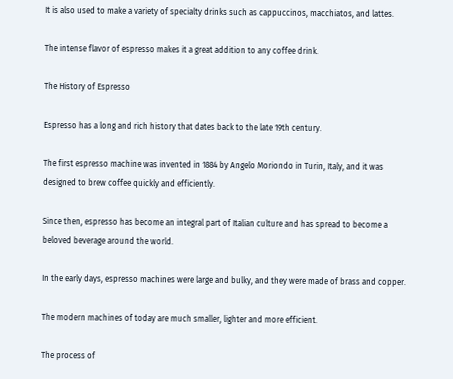It is also used to make a variety of specialty drinks such as cappuccinos, macchiatos, and lattes.

The intense flavor of espresso makes it a great addition to any coffee drink.

The History of Espresso

Espresso has a long and rich history that dates back to the late 19th century.

The first espresso machine was invented in 1884 by Angelo Moriondo in Turin, Italy, and it was designed to brew coffee quickly and efficiently.

Since then, espresso has become an integral part of Italian culture and has spread to become a beloved beverage around the world.

In the early days, espresso machines were large and bulky, and they were made of brass and copper.

The modern machines of today are much smaller, lighter and more efficient.

The process of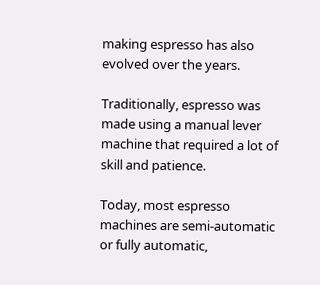making espresso has also evolved over the years.

Traditionally, espresso was made using a manual lever machine that required a lot of skill and patience.

Today, most espresso machines are semi-automatic or fully automatic,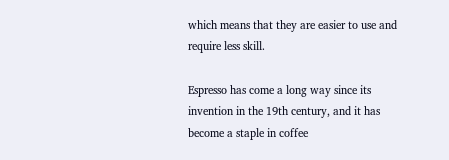which means that they are easier to use and require less skill.

Espresso has come a long way since its invention in the 19th century, and it has become a staple in coffee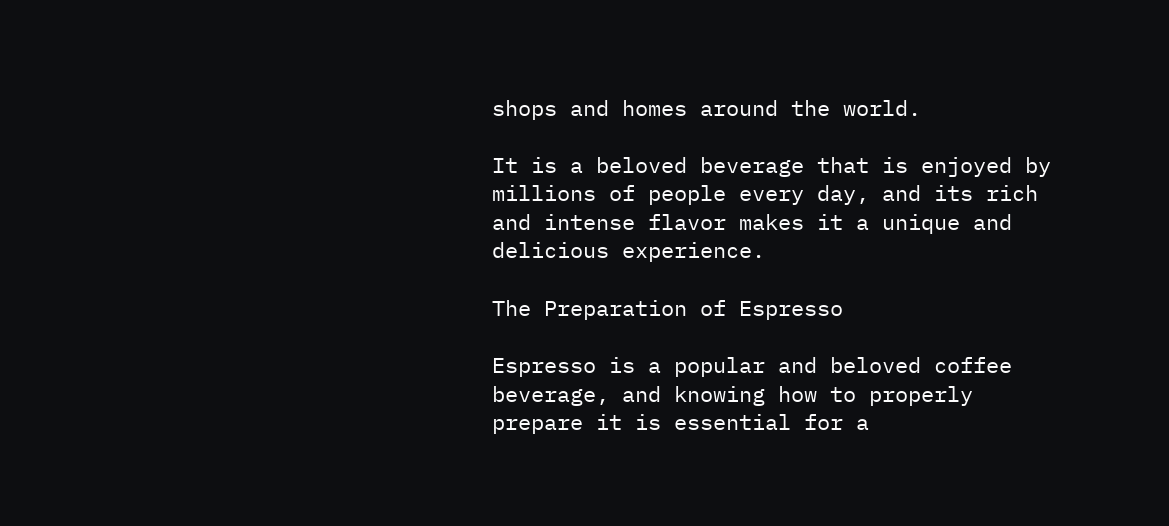shops and homes around the world.

It is a beloved beverage that is enjoyed by millions of people every day, and its rich and intense flavor makes it a unique and delicious experience.

The Preparation of Espresso

Espresso is a popular and beloved coffee beverage, and knowing how to properly prepare it is essential for a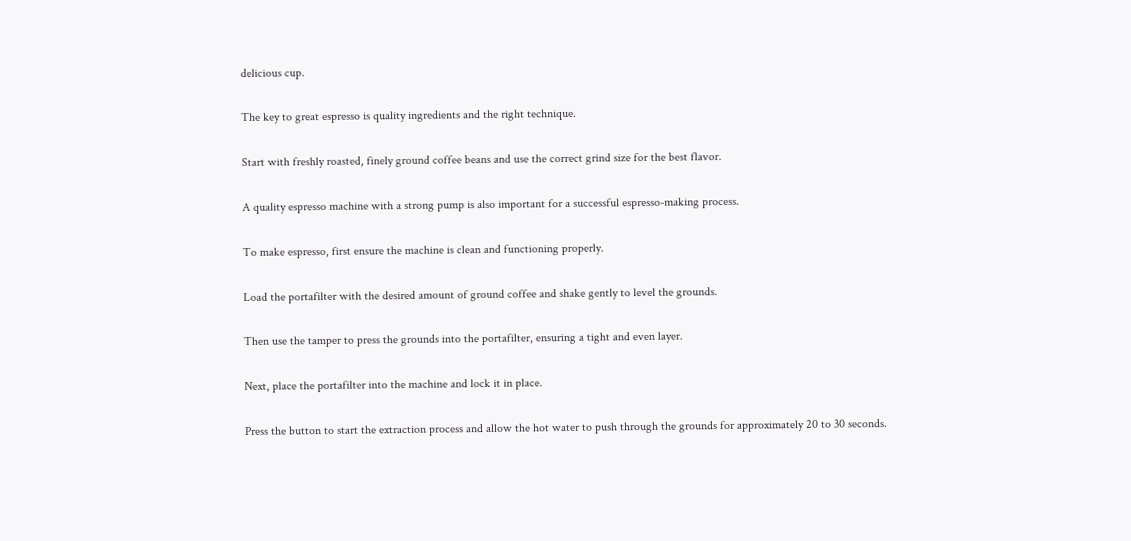delicious cup.

The key to great espresso is quality ingredients and the right technique.

Start with freshly roasted, finely ground coffee beans and use the correct grind size for the best flavor.

A quality espresso machine with a strong pump is also important for a successful espresso-making process.

To make espresso, first ensure the machine is clean and functioning properly.

Load the portafilter with the desired amount of ground coffee and shake gently to level the grounds.

Then use the tamper to press the grounds into the portafilter, ensuring a tight and even layer.

Next, place the portafilter into the machine and lock it in place.

Press the button to start the extraction process and allow the hot water to push through the grounds for approximately 20 to 30 seconds.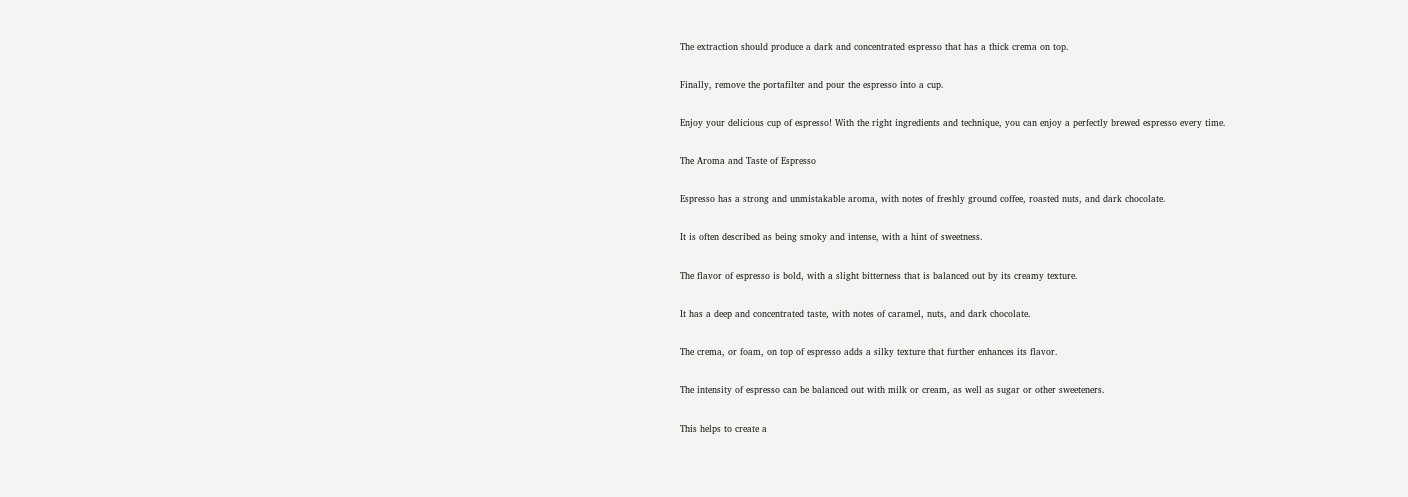The extraction should produce a dark and concentrated espresso that has a thick crema on top.

Finally, remove the portafilter and pour the espresso into a cup.

Enjoy your delicious cup of espresso! With the right ingredients and technique, you can enjoy a perfectly brewed espresso every time.

The Aroma and Taste of Espresso

Espresso has a strong and unmistakable aroma, with notes of freshly ground coffee, roasted nuts, and dark chocolate.

It is often described as being smoky and intense, with a hint of sweetness.

The flavor of espresso is bold, with a slight bitterness that is balanced out by its creamy texture.

It has a deep and concentrated taste, with notes of caramel, nuts, and dark chocolate.

The crema, or foam, on top of espresso adds a silky texture that further enhances its flavor.

The intensity of espresso can be balanced out with milk or cream, as well as sugar or other sweeteners.

This helps to create a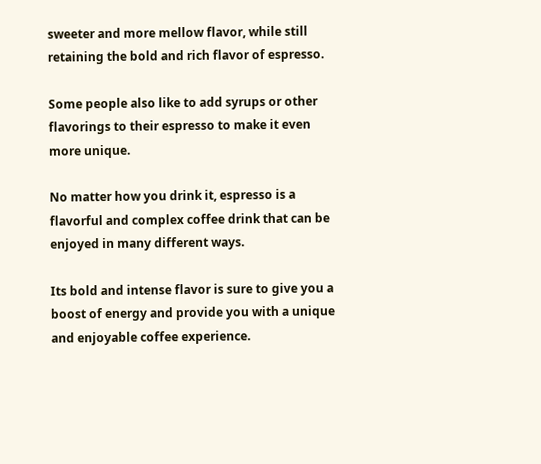sweeter and more mellow flavor, while still retaining the bold and rich flavor of espresso.

Some people also like to add syrups or other flavorings to their espresso to make it even more unique.

No matter how you drink it, espresso is a flavorful and complex coffee drink that can be enjoyed in many different ways.

Its bold and intense flavor is sure to give you a boost of energy and provide you with a unique and enjoyable coffee experience.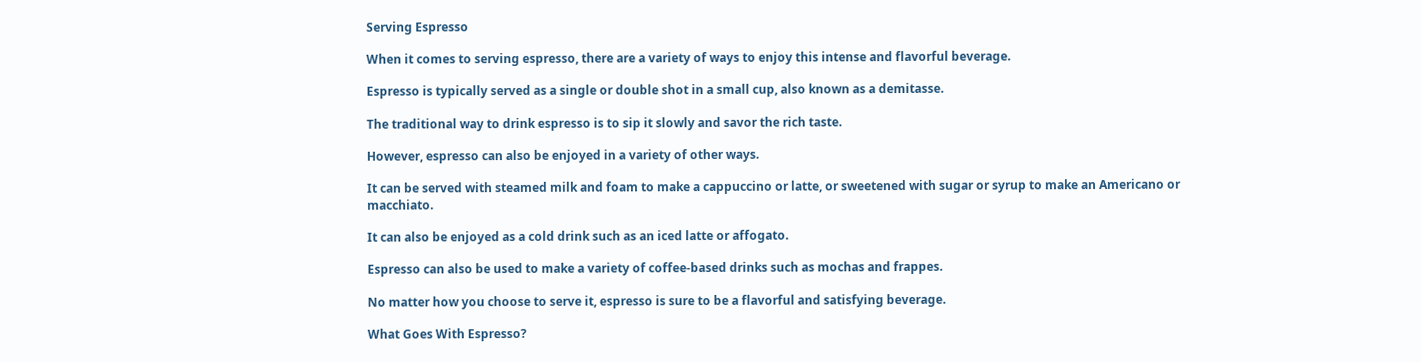Serving Espresso

When it comes to serving espresso, there are a variety of ways to enjoy this intense and flavorful beverage.

Espresso is typically served as a single or double shot in a small cup, also known as a demitasse.

The traditional way to drink espresso is to sip it slowly and savor the rich taste.

However, espresso can also be enjoyed in a variety of other ways.

It can be served with steamed milk and foam to make a cappuccino or latte, or sweetened with sugar or syrup to make an Americano or macchiato.

It can also be enjoyed as a cold drink such as an iced latte or affogato.

Espresso can also be used to make a variety of coffee-based drinks such as mochas and frappes.

No matter how you choose to serve it, espresso is sure to be a flavorful and satisfying beverage.

What Goes With Espresso?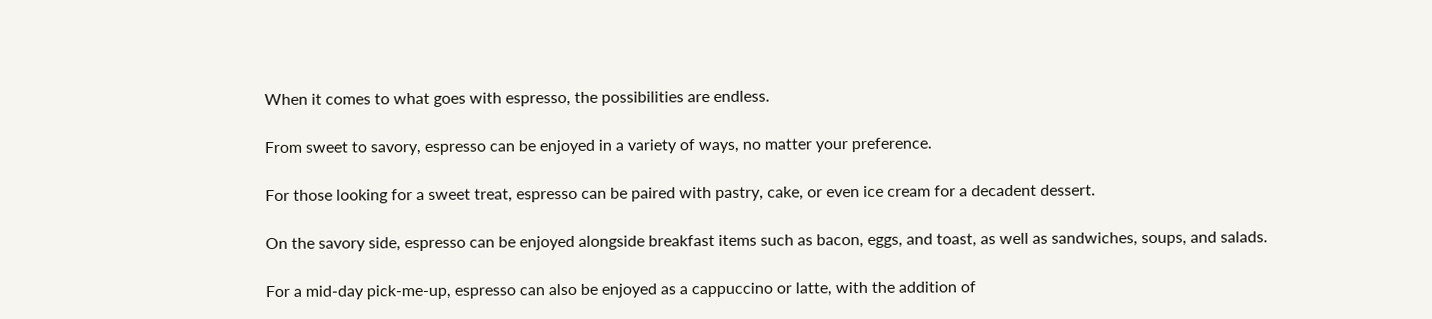When it comes to what goes with espresso, the possibilities are endless.

From sweet to savory, espresso can be enjoyed in a variety of ways, no matter your preference.

For those looking for a sweet treat, espresso can be paired with pastry, cake, or even ice cream for a decadent dessert.

On the savory side, espresso can be enjoyed alongside breakfast items such as bacon, eggs, and toast, as well as sandwiches, soups, and salads.

For a mid-day pick-me-up, espresso can also be enjoyed as a cappuccino or latte, with the addition of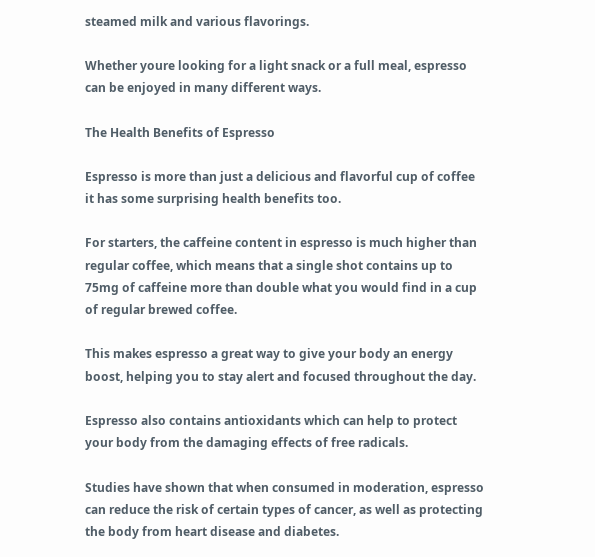steamed milk and various flavorings.

Whether youre looking for a light snack or a full meal, espresso can be enjoyed in many different ways.

The Health Benefits of Espresso

Espresso is more than just a delicious and flavorful cup of coffee it has some surprising health benefits too.

For starters, the caffeine content in espresso is much higher than regular coffee, which means that a single shot contains up to 75mg of caffeine more than double what you would find in a cup of regular brewed coffee.

This makes espresso a great way to give your body an energy boost, helping you to stay alert and focused throughout the day.

Espresso also contains antioxidants which can help to protect your body from the damaging effects of free radicals.

Studies have shown that when consumed in moderation, espresso can reduce the risk of certain types of cancer, as well as protecting the body from heart disease and diabetes.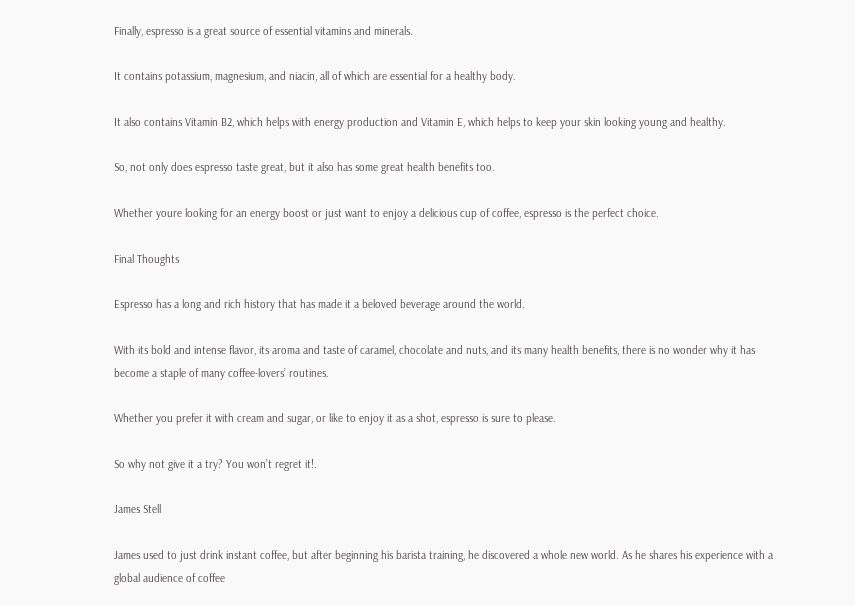Finally, espresso is a great source of essential vitamins and minerals.

It contains potassium, magnesium, and niacin, all of which are essential for a healthy body.

It also contains Vitamin B2, which helps with energy production and Vitamin E, which helps to keep your skin looking young and healthy.

So, not only does espresso taste great, but it also has some great health benefits too.

Whether youre looking for an energy boost or just want to enjoy a delicious cup of coffee, espresso is the perfect choice.

Final Thoughts

Espresso has a long and rich history that has made it a beloved beverage around the world.

With its bold and intense flavor, its aroma and taste of caramel, chocolate and nuts, and its many health benefits, there is no wonder why it has become a staple of many coffee-lovers’ routines.

Whether you prefer it with cream and sugar, or like to enjoy it as a shot, espresso is sure to please.

So why not give it a try? You won’t regret it!.

James Stell

James used to just drink instant coffee, but after beginning his barista training, he discovered a whole new world. As he shares his experience with a global audience of coffee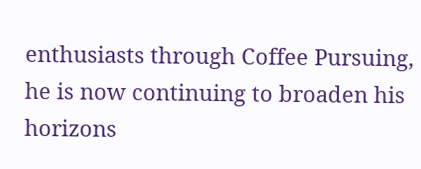enthusiasts through Coffee Pursuing, he is now continuing to broaden his horizons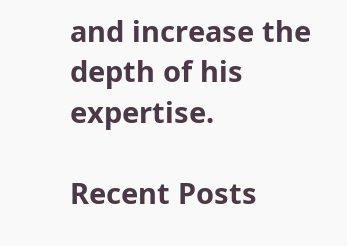and increase the depth of his expertise.

Recent Posts